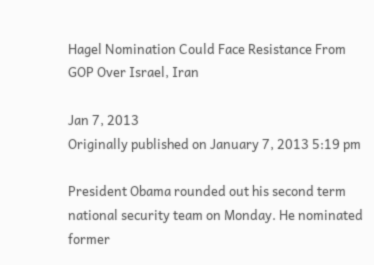Hagel Nomination Could Face Resistance From GOP Over Israel, Iran

Jan 7, 2013
Originally published on January 7, 2013 5:19 pm

President Obama rounded out his second term national security team on Monday. He nominated former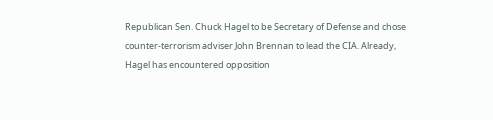Republican Sen. Chuck Hagel to be Secretary of Defense and chose counter-terrorism adviser John Brennan to lead the CIA. Already, Hagel has encountered opposition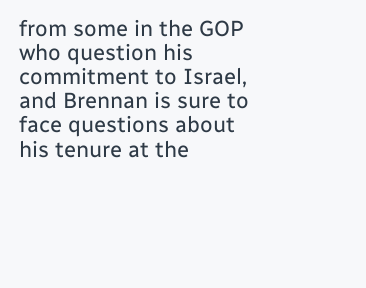from some in the GOP who question his commitment to Israel, and Brennan is sure to face questions about his tenure at the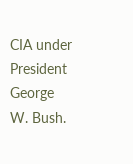CIA under President George W. Bush.